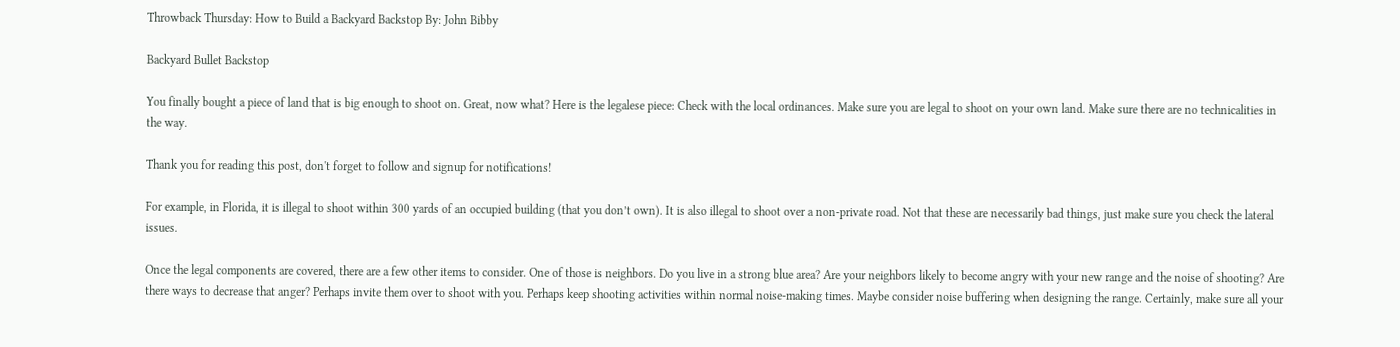Throwback Thursday: How to Build a Backyard Backstop By: John Bibby

Backyard Bullet Backstop

You finally bought a piece of land that is big enough to shoot on. Great, now what? Here is the legalese piece: Check with the local ordinances. Make sure you are legal to shoot on your own land. Make sure there are no technicalities in the way.

Thank you for reading this post, don't forget to follow and signup for notifications!

For example, in Florida, it is illegal to shoot within 300 yards of an occupied building (that you don’t own). It is also illegal to shoot over a non-private road. Not that these are necessarily bad things, just make sure you check the lateral issues.

Once the legal components are covered, there are a few other items to consider. One of those is neighbors. Do you live in a strong blue area? Are your neighbors likely to become angry with your new range and the noise of shooting? Are there ways to decrease that anger? Perhaps invite them over to shoot with you. Perhaps keep shooting activities within normal noise-making times. Maybe consider noise buffering when designing the range. Certainly, make sure all your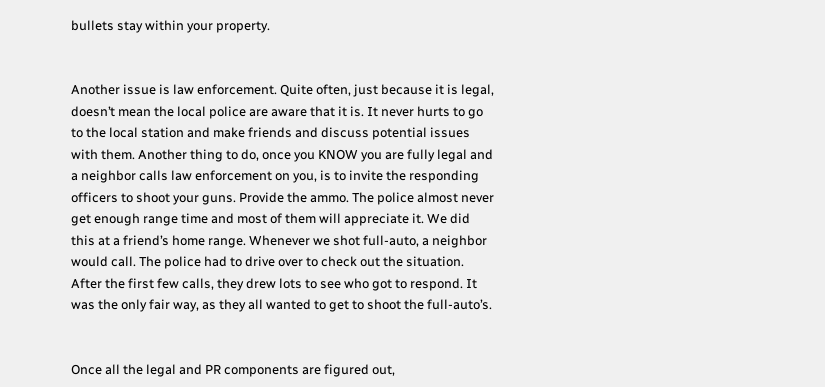bullets stay within your property.


Another issue is law enforcement. Quite often, just because it is legal, doesn’t mean the local police are aware that it is. It never hurts to go to the local station and make friends and discuss potential issues with them. Another thing to do, once you KNOW you are fully legal and a neighbor calls law enforcement on you, is to invite the responding officers to shoot your guns. Provide the ammo. The police almost never get enough range time and most of them will appreciate it. We did this at a friend’s home range. Whenever we shot full-auto, a neighbor would call. The police had to drive over to check out the situation. After the first few calls, they drew lots to see who got to respond. It was the only fair way, as they all wanted to get to shoot the full-auto’s.


Once all the legal and PR components are figured out,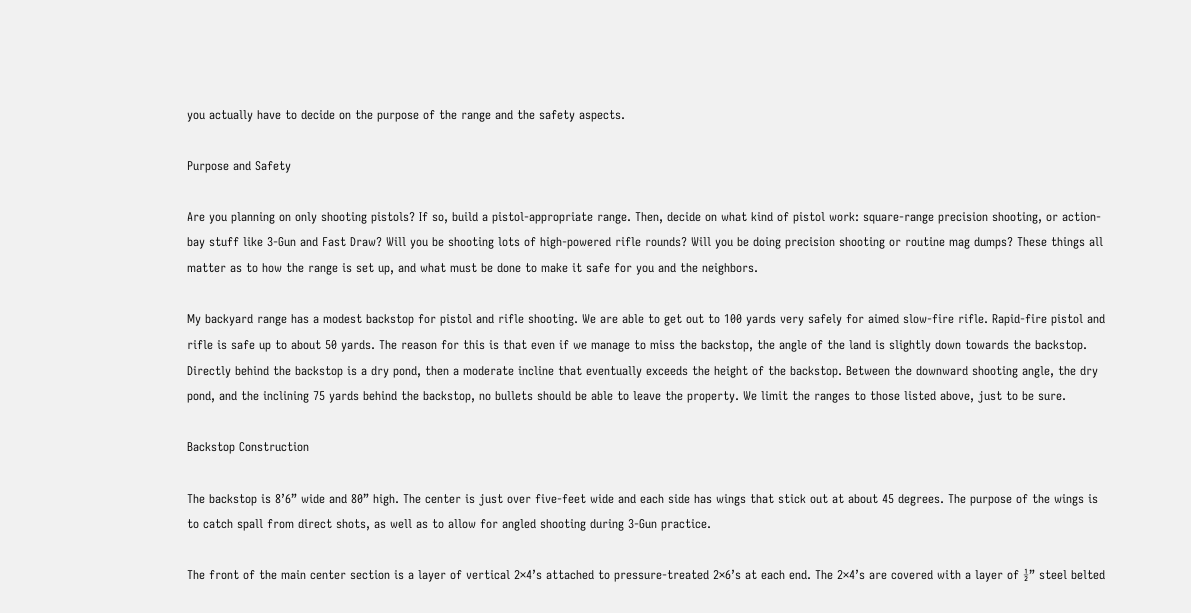you actually have to decide on the purpose of the range and the safety aspects.

Purpose and Safety

Are you planning on only shooting pistols? If so, build a pistol-appropriate range. Then, decide on what kind of pistol work: square-range precision shooting, or action-bay stuff like 3-Gun and Fast Draw? Will you be shooting lots of high-powered rifle rounds? Will you be doing precision shooting or routine mag dumps? These things all matter as to how the range is set up, and what must be done to make it safe for you and the neighbors.

My backyard range has a modest backstop for pistol and rifle shooting. We are able to get out to 100 yards very safely for aimed slow-fire rifle. Rapid-fire pistol and rifle is safe up to about 50 yards. The reason for this is that even if we manage to miss the backstop, the angle of the land is slightly down towards the backstop. Directly behind the backstop is a dry pond, then a moderate incline that eventually exceeds the height of the backstop. Between the downward shooting angle, the dry pond, and the inclining 75 yards behind the backstop, no bullets should be able to leave the property. We limit the ranges to those listed above, just to be sure.

Backstop Construction

The backstop is 8’6” wide and 80” high. The center is just over five-feet wide and each side has wings that stick out at about 45 degrees. The purpose of the wings is to catch spall from direct shots, as well as to allow for angled shooting during 3-Gun practice.

The front of the main center section is a layer of vertical 2×4’s attached to pressure-treated 2×6’s at each end. The 2×4’s are covered with a layer of ½” steel belted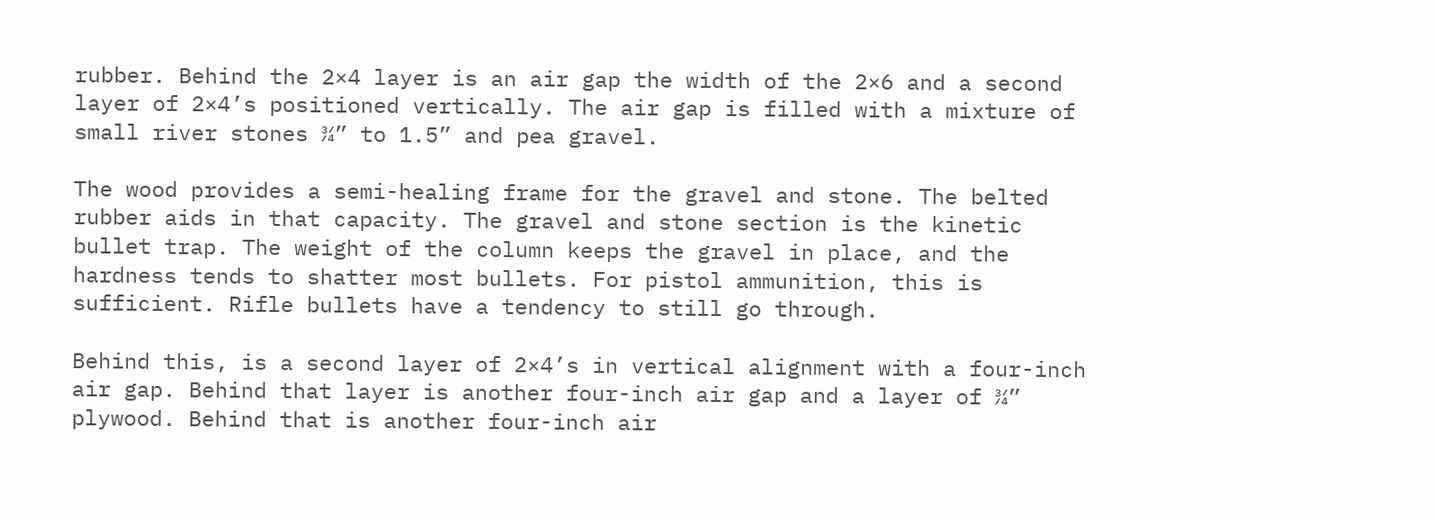rubber. Behind the 2×4 layer is an air gap the width of the 2×6 and a second layer of 2×4’s positioned vertically. The air gap is filled with a mixture of small river stones ¾” to 1.5” and pea gravel.

The wood provides a semi-healing frame for the gravel and stone. The belted rubber aids in that capacity. The gravel and stone section is the kinetic bullet trap. The weight of the column keeps the gravel in place, and the hardness tends to shatter most bullets. For pistol ammunition, this is sufficient. Rifle bullets have a tendency to still go through.

Behind this, is a second layer of 2×4’s in vertical alignment with a four-inch air gap. Behind that layer is another four-inch air gap and a layer of ¾” plywood. Behind that is another four-inch air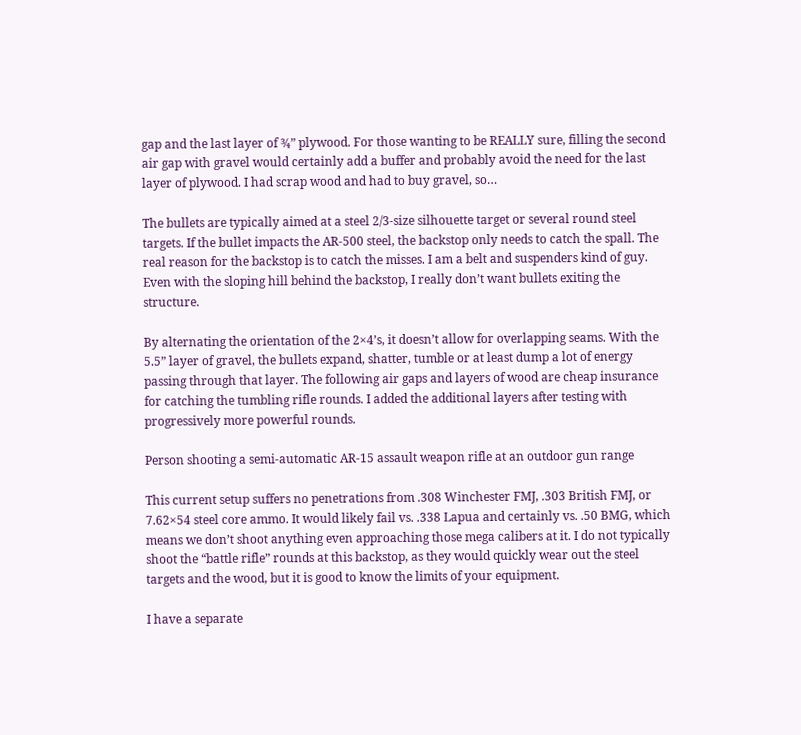gap and the last layer of ¾” plywood. For those wanting to be REALLY sure, filling the second air gap with gravel would certainly add a buffer and probably avoid the need for the last layer of plywood. I had scrap wood and had to buy gravel, so…

The bullets are typically aimed at a steel 2/3-size silhouette target or several round steel targets. If the bullet impacts the AR-500 steel, the backstop only needs to catch the spall. The real reason for the backstop is to catch the misses. I am a belt and suspenders kind of guy. Even with the sloping hill behind the backstop, I really don’t want bullets exiting the structure.

By alternating the orientation of the 2×4’s, it doesn’t allow for overlapping seams. With the 5.5” layer of gravel, the bullets expand, shatter, tumble or at least dump a lot of energy passing through that layer. The following air gaps and layers of wood are cheap insurance for catching the tumbling rifle rounds. I added the additional layers after testing with progressively more powerful rounds.

Person shooting a semi-automatic AR-15 assault weapon rifle at an outdoor gun range

This current setup suffers no penetrations from .308 Winchester FMJ, .303 British FMJ, or 7.62×54 steel core ammo. It would likely fail vs. .338 Lapua and certainly vs. .50 BMG, which means we don’t shoot anything even approaching those mega calibers at it. I do not typically shoot the “battle rifle” rounds at this backstop, as they would quickly wear out the steel targets and the wood, but it is good to know the limits of your equipment.

I have a separate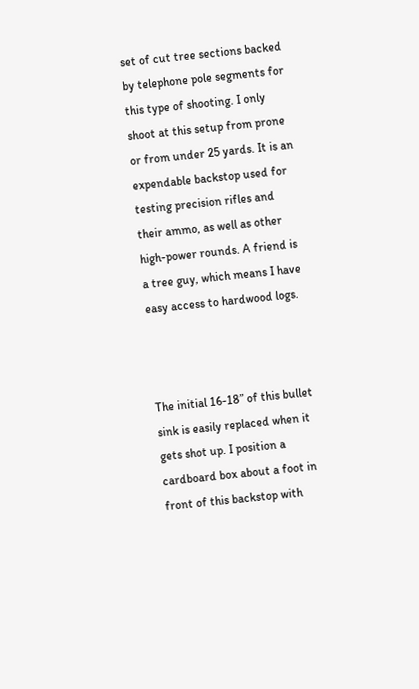set of cut tree sections backed by telephone pole segments for this type of shooting. I only shoot at this setup from prone or from under 25 yards. It is an expendable backstop used for testing precision rifles and their ammo, as well as other high-power rounds. A friend is a tree guy, which means I have easy access to hardwood logs.



The initial 16-18” of this bullet sink is easily replaced when it gets shot up. I position a cardboard box about a foot in front of this backstop with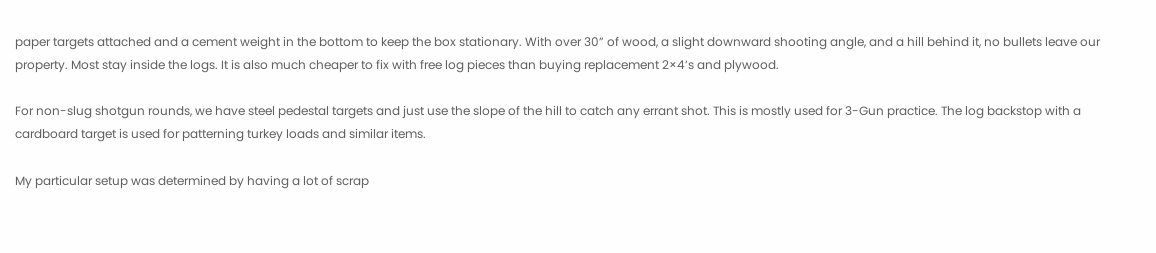paper targets attached and a cement weight in the bottom to keep the box stationary. With over 30” of wood, a slight downward shooting angle, and a hill behind it, no bullets leave our property. Most stay inside the logs. It is also much cheaper to fix with free log pieces than buying replacement 2×4’s and plywood.

For non-slug shotgun rounds, we have steel pedestal targets and just use the slope of the hill to catch any errant shot. This is mostly used for 3-Gun practice. The log backstop with a cardboard target is used for patterning turkey loads and similar items.

My particular setup was determined by having a lot of scrap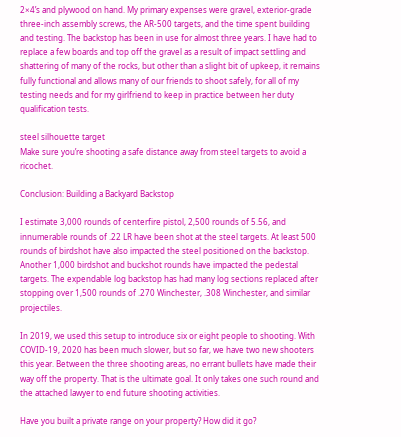2×4’s and plywood on hand. My primary expenses were gravel, exterior-grade three-inch assembly screws, the AR-500 targets, and the time spent building and testing. The backstop has been in use for almost three years. I have had to replace a few boards and top off the gravel as a result of impact settling and shattering of many of the rocks, but other than a slight bit of upkeep, it remains fully functional and allows many of our friends to shoot safely, for all of my testing needs and for my girlfriend to keep in practice between her duty qualification tests.

steel silhouette target
Make sure you’re shooting a safe distance away from steel targets to avoid a ricochet.

Conclusion: Building a Backyard Backstop

I estimate 3,000 rounds of centerfire pistol, 2,500 rounds of 5.56, and innumerable rounds of .22 LR have been shot at the steel targets. At least 500 rounds of birdshot have also impacted the steel positioned on the backstop. Another 1,000 birdshot and buckshot rounds have impacted the pedestal targets. The expendable log backstop has had many log sections replaced after stopping over 1,500 rounds of .270 Winchester, .308 Winchester, and similar projectiles.

In 2019, we used this setup to introduce six or eight people to shooting. With COVID-19, 2020 has been much slower, but so far, we have two new shooters this year. Between the three shooting areas, no errant bullets have made their way off the property. That is the ultimate goal. It only takes one such round and the attached lawyer to end future shooting activities.

Have you built a private range on your property? How did it go?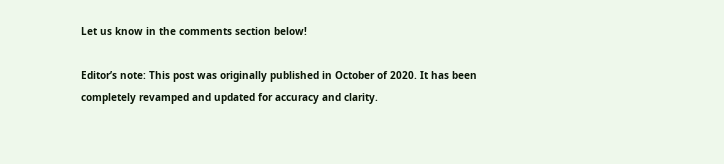Let us know in the comments section below!

Editor’s note: This post was originally published in October of 2020. It has been completely revamped and updated for accuracy and clarity.